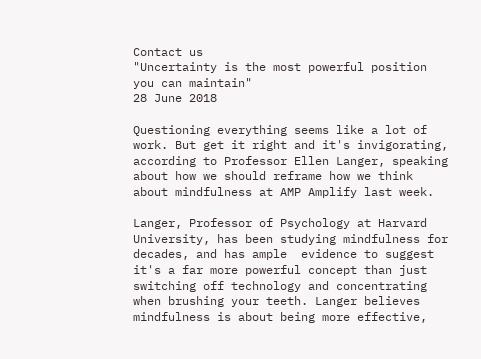Contact us
"Uncertainty is the most powerful position you can maintain"
28 June 2018

Questioning everything seems like a lot of work. But get it right and it's invigorating, according to Professor Ellen Langer, speaking about how we should reframe how we think about mindfulness at AMP Amplify last week.

Langer, Professor of Psychology at Harvard University, has been studying mindfulness for decades, and has ample  evidence to suggest it's a far more powerful concept than just switching off technology and concentrating when brushing your teeth. Langer believes mindfulness is about being more effective,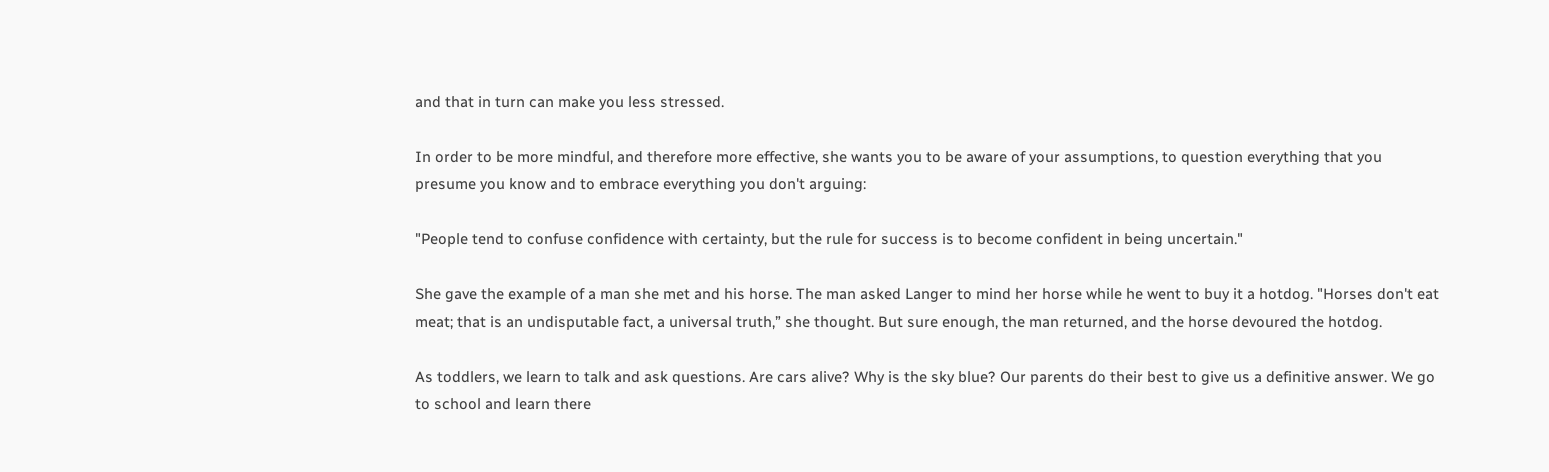and that in turn can make you less stressed.

In order to be more mindful, and therefore more effective, she wants you to be aware of your assumptions, to question everything that you presume you know and to embrace everything you don't arguing:

"People tend to confuse confidence with certainty, but the rule for success is to become confident in being uncertain."

She gave the example of a man she met and his horse. The man asked Langer to mind her horse while he went to buy it a hotdog. "Horses don't eat meat; that is an undisputable fact, a universal truth,” she thought. But sure enough, the man returned, and the horse devoured the hotdog.

As toddlers, we learn to talk and ask questions. Are cars alive? Why is the sky blue? Our parents do their best to give us a definitive answer. We go to school and learn there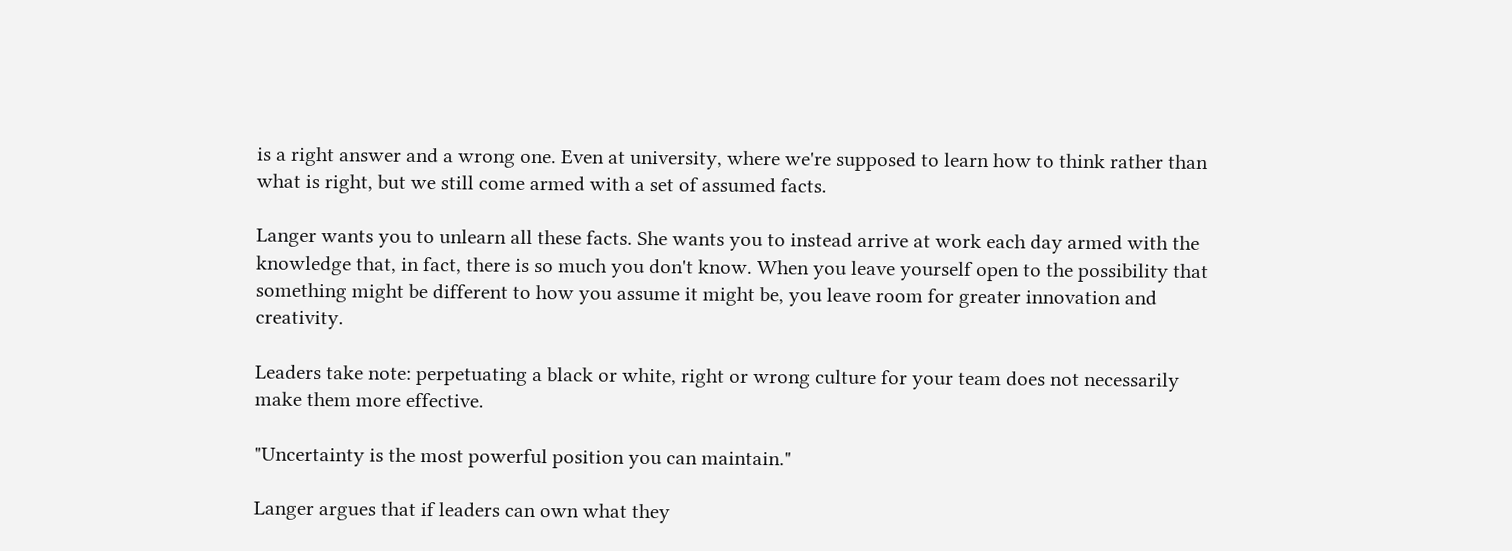is a right answer and a wrong one. Even at university, where we're supposed to learn how to think rather than what is right, but we still come armed with a set of assumed facts.

Langer wants you to unlearn all these facts. She wants you to instead arrive at work each day armed with the knowledge that, in fact, there is so much you don't know. When you leave yourself open to the possibility that something might be different to how you assume it might be, you leave room for greater innovation and creativity.

Leaders take note: perpetuating a black or white, right or wrong culture for your team does not necessarily make them more effective.

"Uncertainty is the most powerful position you can maintain."

Langer argues that if leaders can own what they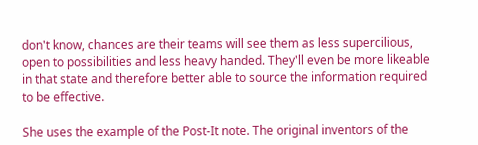don't know, chances are their teams will see them as less supercilious, open to possibilities and less heavy handed. They'll even be more likeable in that state and therefore better able to source the information required to be effective.

She uses the example of the Post-It note. The original inventors of the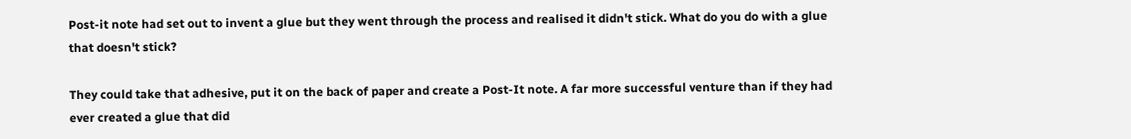Post-it note had set out to invent a glue but they went through the process and realised it didn't stick. What do you do with a glue that doesn't stick?

They could take that adhesive, put it on the back of paper and create a Post-It note. A far more successful venture than if they had ever created a glue that did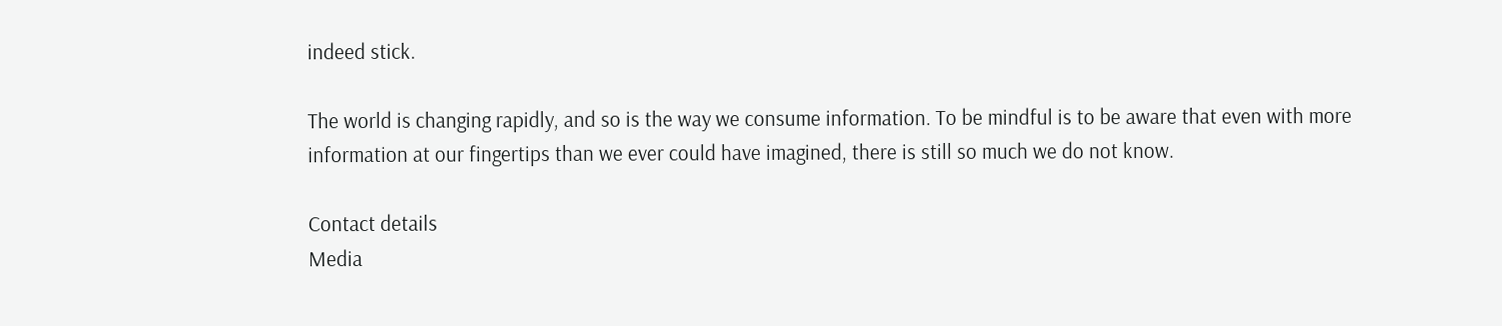indeed stick.

The world is changing rapidly, and so is the way we consume information. To be mindful is to be aware that even with more information at our fingertips than we ever could have imagined, there is still so much we do not know.

Contact details
Media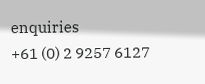enquiries
+61 (0) 2 9257 6127